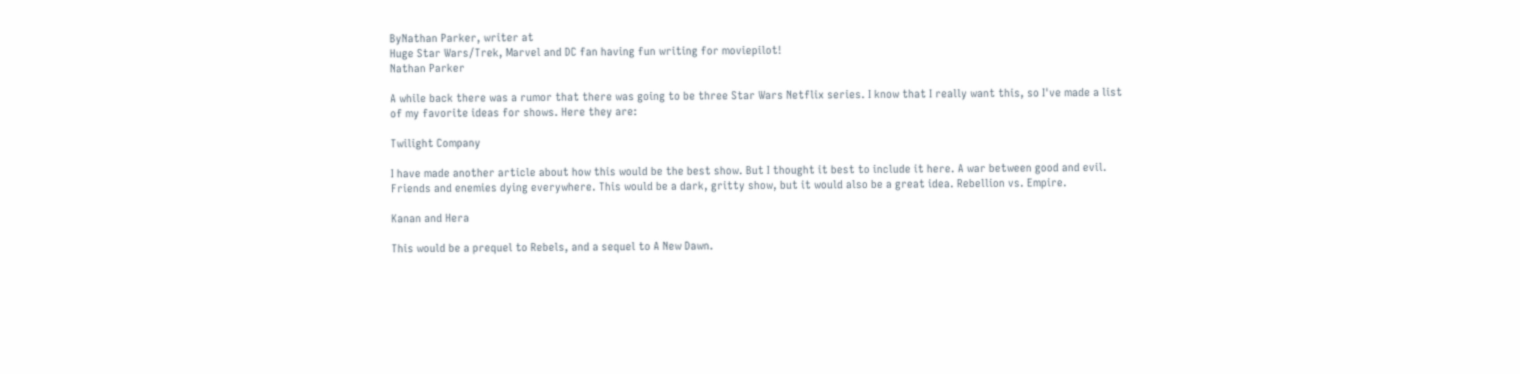ByNathan Parker, writer at
Huge Star Wars/Trek, Marvel and DC fan having fun writing for moviepilot!
Nathan Parker

A while back there was a rumor that there was going to be three Star Wars Netflix series. I know that I really want this, so I've made a list of my favorite ideas for shows. Here they are:

Twilight Company

I have made another article about how this would be the best show. But I thought it best to include it here. A war between good and evil. Friends and enemies dying everywhere. This would be a dark, gritty show, but it would also be a great idea. Rebellion vs. Empire.

Kanan and Hera

This would be a prequel to Rebels, and a sequel to A New Dawn.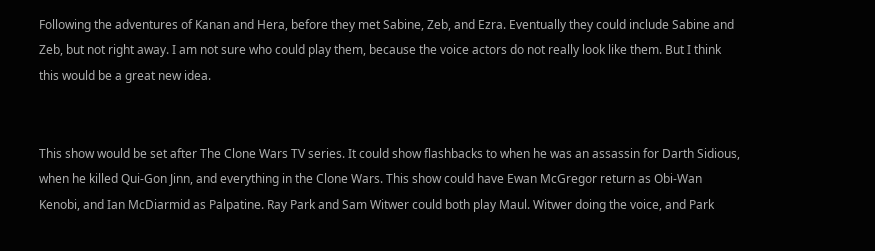Following the adventures of Kanan and Hera, before they met Sabine, Zeb, and Ezra. Eventually they could include Sabine and Zeb, but not right away. I am not sure who could play them, because the voice actors do not really look like them. But I think this would be a great new idea.


This show would be set after The Clone Wars TV series. It could show flashbacks to when he was an assassin for Darth Sidious, when he killed Qui-Gon Jinn, and everything in the Clone Wars. This show could have Ewan McGregor return as Obi-Wan Kenobi, and Ian McDiarmid as Palpatine. Ray Park and Sam Witwer could both play Maul. Witwer doing the voice, and Park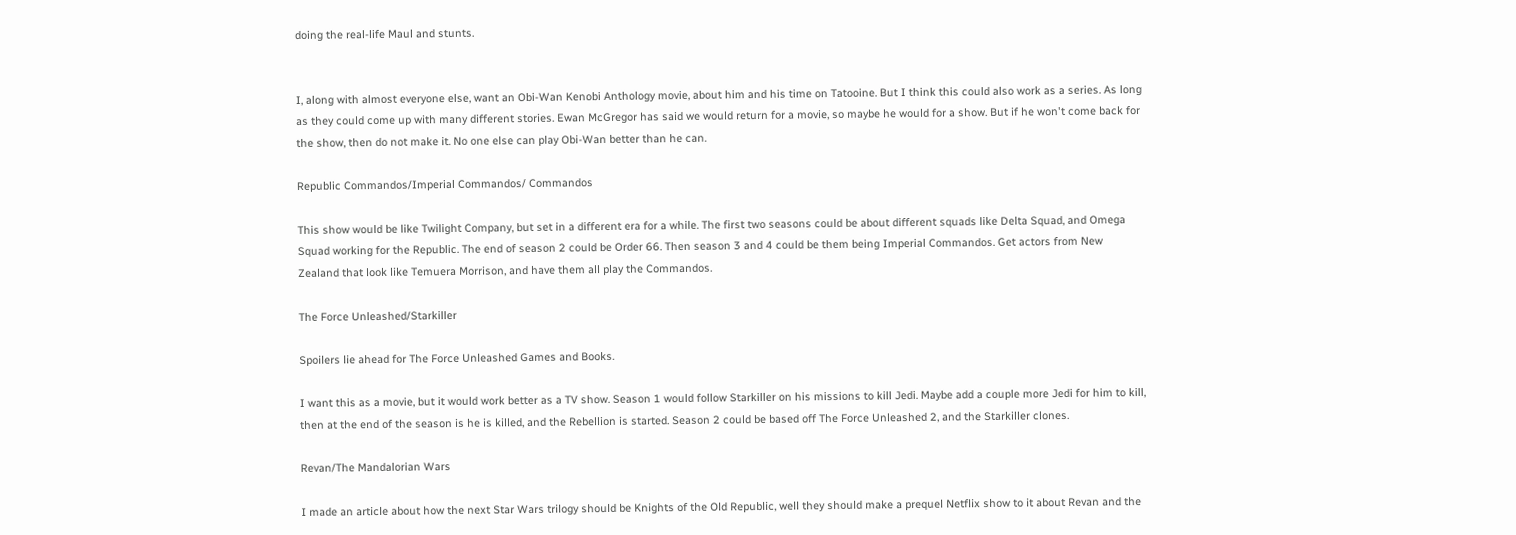doing the real-life Maul and stunts.


I, along with almost everyone else, want an Obi-Wan Kenobi Anthology movie, about him and his time on Tatooine. But I think this could also work as a series. As long as they could come up with many different stories. Ewan McGregor has said we would return for a movie, so maybe he would for a show. But if he won't come back for the show, then do not make it. No one else can play Obi-Wan better than he can.

Republic Commandos/Imperial Commandos/ Commandos

This show would be like Twilight Company, but set in a different era for a while. The first two seasons could be about different squads like Delta Squad, and Omega Squad working for the Republic. The end of season 2 could be Order 66. Then season 3 and 4 could be them being Imperial Commandos. Get actors from New Zealand that look like Temuera Morrison, and have them all play the Commandos.

The Force Unleashed/Starkiller

Spoilers lie ahead for The Force Unleashed Games and Books.

I want this as a movie, but it would work better as a TV show. Season 1 would follow Starkiller on his missions to kill Jedi. Maybe add a couple more Jedi for him to kill, then at the end of the season is he is killed, and the Rebellion is started. Season 2 could be based off The Force Unleashed 2, and the Starkiller clones.

Revan/The Mandalorian Wars

I made an article about how the next Star Wars trilogy should be Knights of the Old Republic, well they should make a prequel Netflix show to it about Revan and the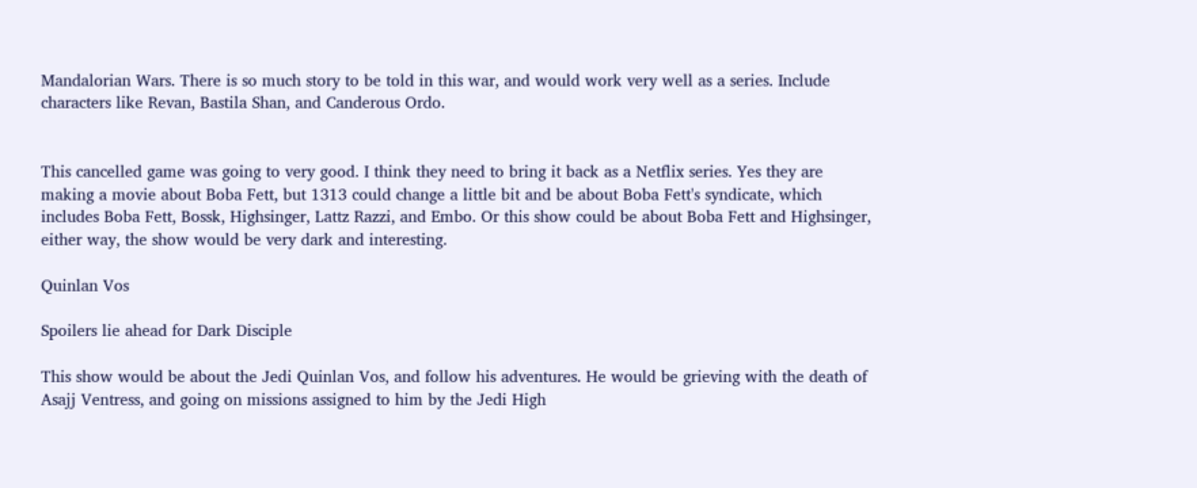Mandalorian Wars. There is so much story to be told in this war, and would work very well as a series. Include characters like Revan, Bastila Shan, and Canderous Ordo.


This cancelled game was going to very good. I think they need to bring it back as a Netflix series. Yes they are making a movie about Boba Fett, but 1313 could change a little bit and be about Boba Fett's syndicate, which includes Boba Fett, Bossk, Highsinger, Lattz Razzi, and Embo. Or this show could be about Boba Fett and Highsinger, either way, the show would be very dark and interesting.

Quinlan Vos

Spoilers lie ahead for Dark Disciple

This show would be about the Jedi Quinlan Vos, and follow his adventures. He would be grieving with the death of Asajj Ventress, and going on missions assigned to him by the Jedi High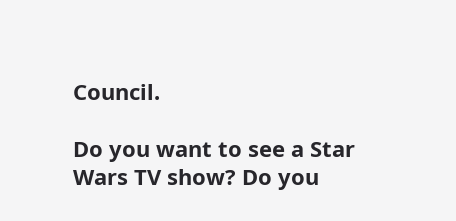Council.

Do you want to see a Star Wars TV show? Do you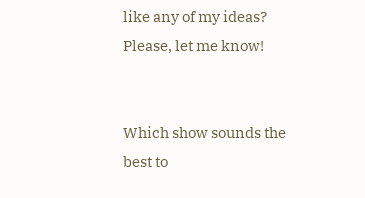like any of my ideas? Please, let me know!


Which show sounds the best to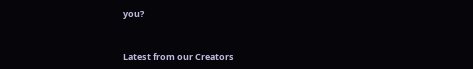you?


Latest from our Creators